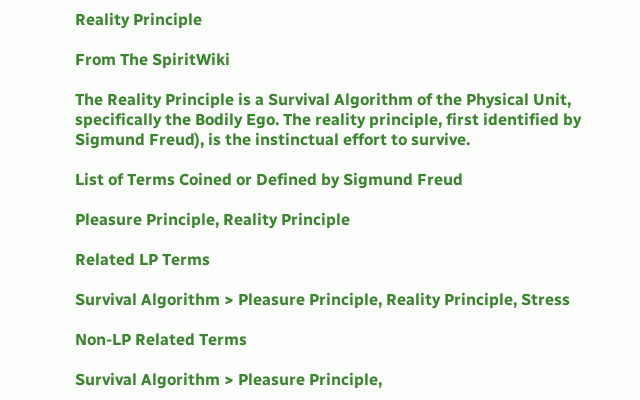Reality Principle

From The SpiritWiki

The Reality Principle is a Survival Algorithm of the Physical Unit, specifically the Bodily Ego. The reality principle, first identified by Sigmund Freud), is the instinctual effort to survive.

List of Terms Coined or Defined by Sigmund Freud

Pleasure Principle, Reality Principle

Related LP Terms

Survival Algorithm > Pleasure Principle, Reality Principle, Stress

Non-LP Related Terms

Survival Algorithm > Pleasure Principle,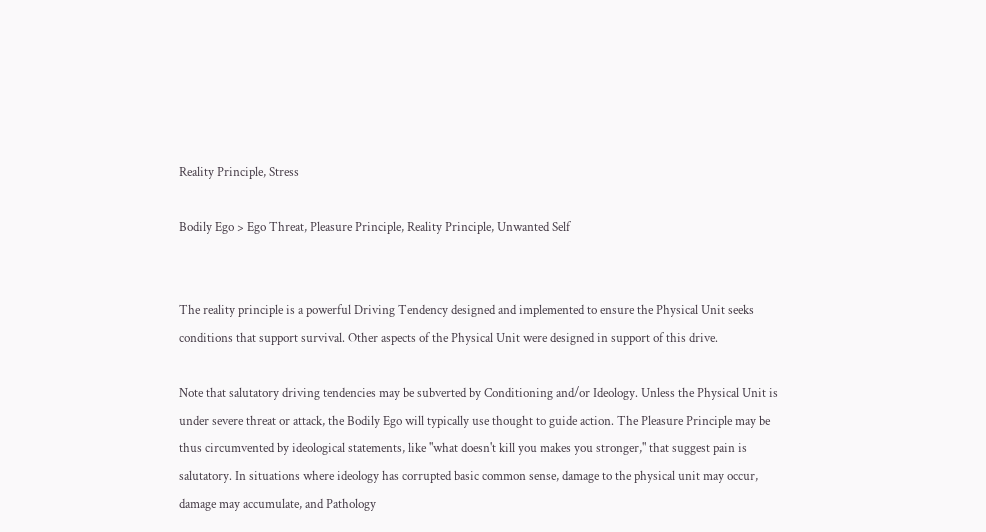Reality Principle, Stress

Bodily Ego > Ego Threat, Pleasure Principle, Reality Principle, Unwanted Self


The reality principle is a powerful Driving Tendency designed and implemented to ensure the Physical Unit seeks conditions that support survival. Other aspects of the Physical Unit were designed in support of this drive.

Note that salutatory driving tendencies may be subverted by Conditioning and/or Ideology. Unless the Physical Unit is under severe threat or attack, the Bodily Ego will typically use thought to guide action. The Pleasure Principle may be thus circumvented by ideological statements, like "what doesn't kill you makes you stronger," that suggest pain is salutatory. In situations where ideology has corrupted basic common sense, damage to the physical unit may occur, damage may accumulate, and Pathology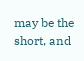may be the short, and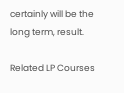certainly will be the long term, result.

Related LP Courses